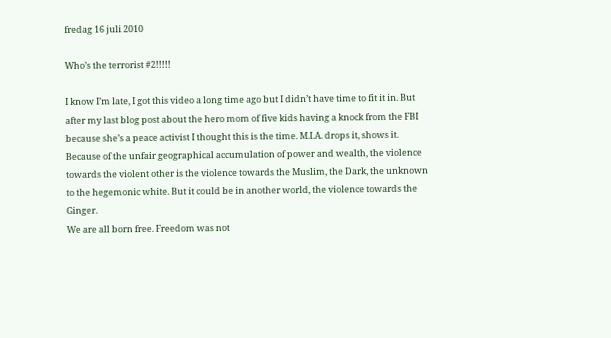fredag 16 juli 2010

Who’s the terrorist #2!!!!!

I know I’m late, I got this video a long time ago but I didn’t have time to fit it in. But after my last blog post about the hero mom of five kids having a knock from the FBI because she’s a peace activist I thought this is the time. M.I.A. drops it, shows it.
Because of the unfair geographical accumulation of power and wealth, the violence towards the violent other is the violence towards the Muslim, the Dark, the unknown to the hegemonic white. But it could be in another world, the violence towards the Ginger.
We are all born free. Freedom was not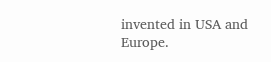invented in USA and Europe.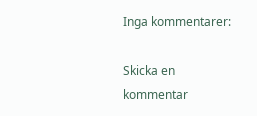Inga kommentarer:

Skicka en kommentar